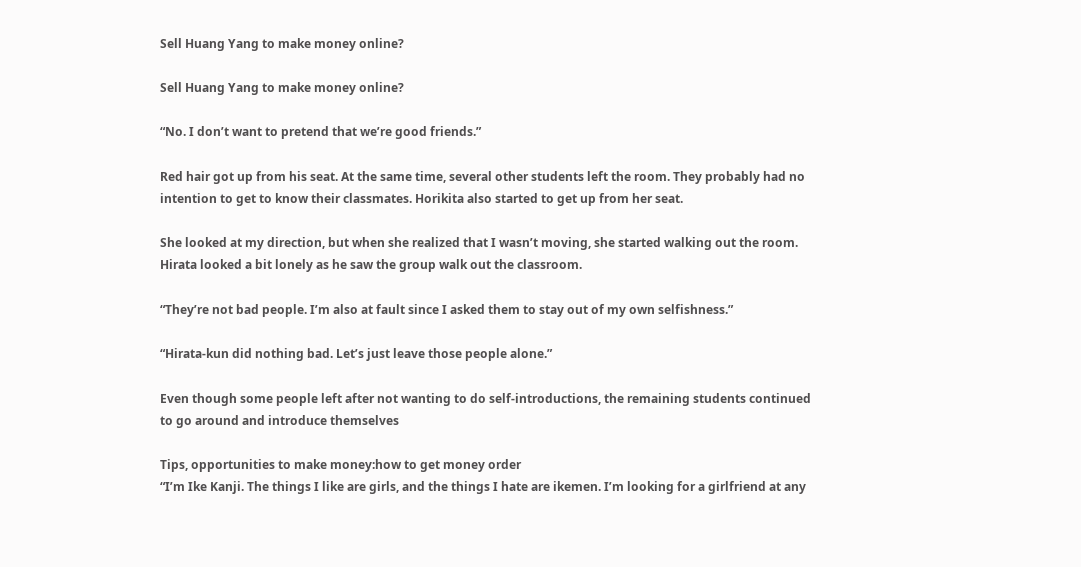Sell Huang Yang to make money online?

Sell Huang Yang to make money online?

“No. I don’t want to pretend that we’re good friends.”

Red hair got up from his seat. At the same time, several other students left the room. They probably had no intention to get to know their classmates. Horikita also started to get up from her seat.

She looked at my direction, but when she realized that I wasn’t moving, she started walking out the room. Hirata looked a bit lonely as he saw the group walk out the classroom.

“They’re not bad people. I’m also at fault since I asked them to stay out of my own selfishness.”

“Hirata-kun did nothing bad. Let’s just leave those people alone.”

Even though some people left after not wanting to do self-introductions, the remaining students continued to go around and introduce themselves

Tips, opportunities to make money:how to get money order
“I’m Ike Kanji. The things I like are girls, and the things I hate are ikemen. I’m looking for a girlfriend at any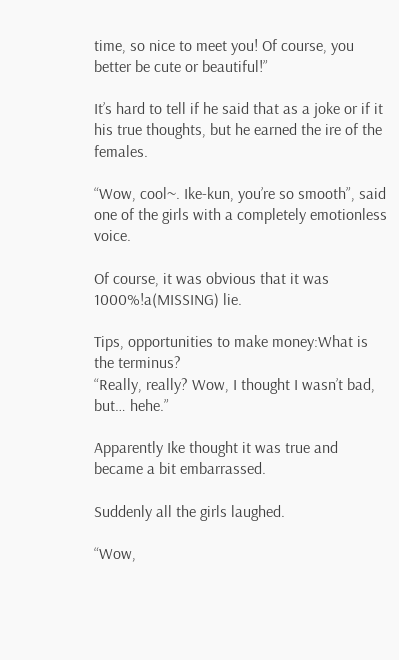time, so nice to meet you! Of course, you better be cute or beautiful!”

It’s hard to tell if he said that as a joke or if it his true thoughts, but he earned the ire of the females.

“Wow, cool~. Ike-kun, you’re so smooth”, said one of the girls with a completely emotionless voice.

Of course, it was obvious that it was 1000%!a(MISSING) lie.

Tips, opportunities to make money:What is the terminus?
“Really, really? Wow, I thought I wasn’t bad, but… hehe.”

Apparently Ike thought it was true and became a bit embarrassed.

Suddenly all the girls laughed.

“Wow,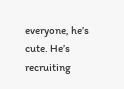everyone, he’s cute. He’s recruiting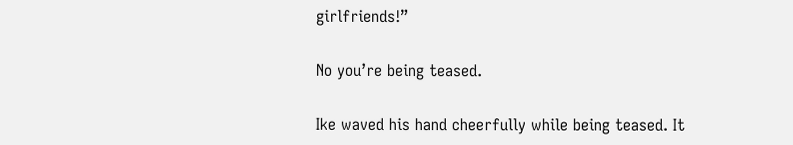girlfriends!”

No you’re being teased.

Ike waved his hand cheerfully while being teased. It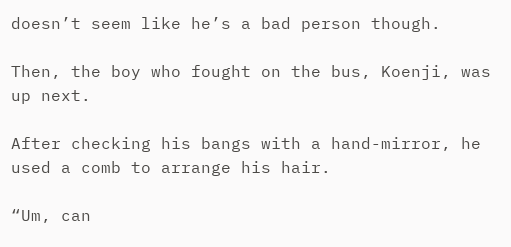doesn’t seem like he’s a bad person though.

Then, the boy who fought on the bus, Koenji, was up next.

After checking his bangs with a hand-mirror, he used a comb to arrange his hair.

“Um, can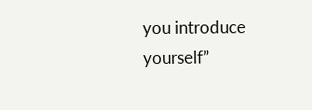you introduce yourself”